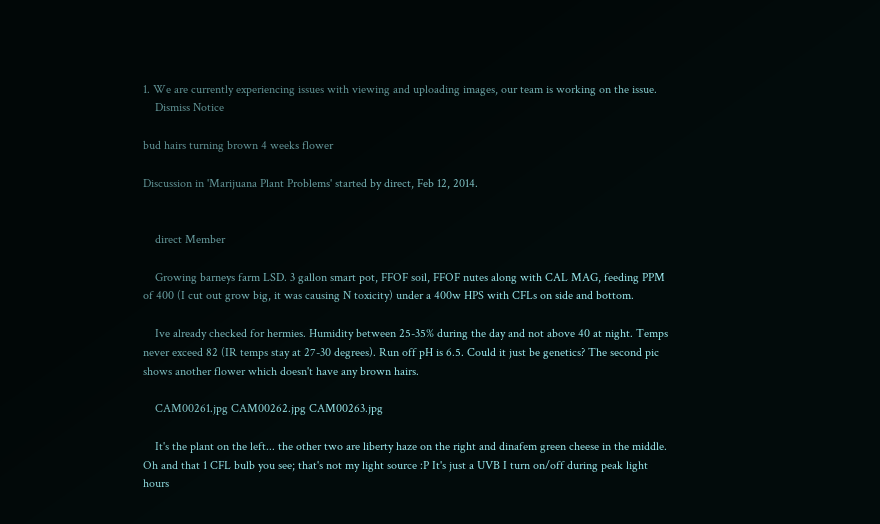1. We are currently experiencing issues with viewing and uploading images, our team is working on the issue.
    Dismiss Notice

bud hairs turning brown 4 weeks flower

Discussion in 'Marijuana Plant Problems' started by direct, Feb 12, 2014.


    direct Member

    Growing barneys farm LSD. 3 gallon smart pot, FFOF soil, FFOF nutes along with CAL MAG, feeding PPM of 400 (I cut out grow big, it was causing N toxicity) under a 400w HPS with CFLs on side and bottom.

    Ive already checked for hermies. Humidity between 25-35% during the day and not above 40 at night. Temps never exceed 82 (IR temps stay at 27-30 degrees). Run off pH is 6.5. Could it just be genetics? The second pic shows another flower which doesn't have any brown hairs.

    CAM00261.jpg CAM00262.jpg CAM00263.jpg

    It's the plant on the left... the other two are liberty haze on the right and dinafem green cheese in the middle. Oh and that 1 CFL bulb you see; that's not my light source :P It's just a UVB I turn on/off during peak light hours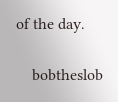of the day.

    bobtheslob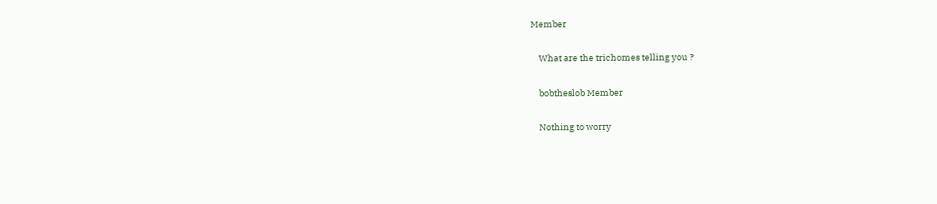Member

    What are the trichomes telling you ?

    bobtheslob Member

    Nothing to worry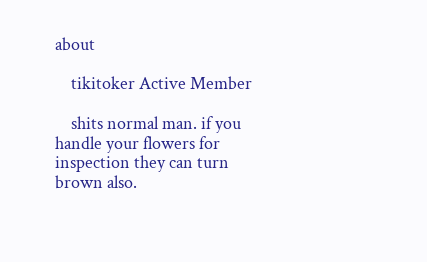about

    tikitoker Active Member

    shits normal man. if you handle your flowers for inspection they can turn brown also.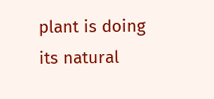plant is doing its natural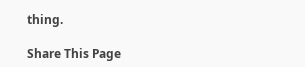thing.

Share This Page